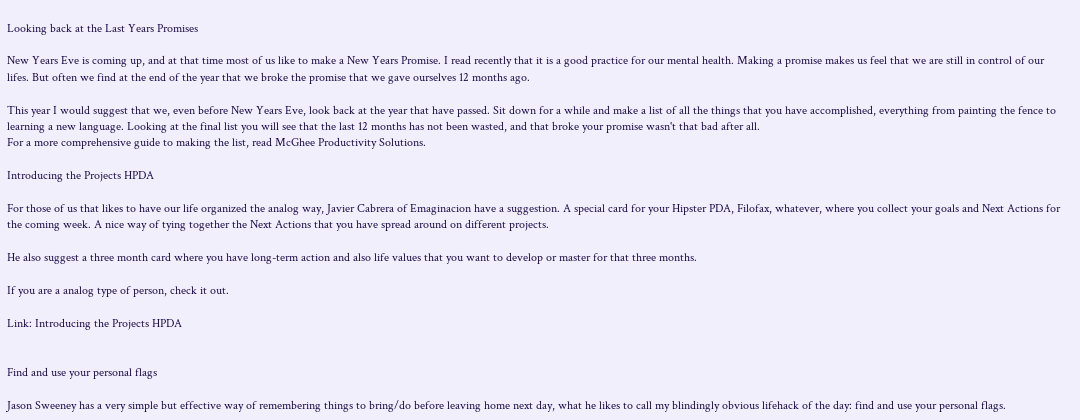Looking back at the Last Years Promises

New Years Eve is coming up, and at that time most of us like to make a New Years Promise. I read recently that it is a good practice for our mental health. Making a promise makes us feel that we are still in control of our lifes. But often we find at the end of the year that we broke the promise that we gave ourselves 12 months ago.

This year I would suggest that we, even before New Years Eve, look back at the year that have passed. Sit down for a while and make a list of all the things that you have accomplished, everything from painting the fence to learning a new language. Looking at the final list you will see that the last 12 months has not been wasted, and that broke your promise wasn't that bad after all.
For a more comprehensive guide to making the list, read McGhee Productivity Solutions.

Introducing the Projects HPDA

For those of us that likes to have our life organized the analog way, Javier Cabrera of Emaginacion have a suggestion. A special card for your Hipster PDA, Filofax, whatever, where you collect your goals and Next Actions for the coming week. A nice way of tying together the Next Actions that you have spread around on different projects.

He also suggest a three month card where you have long-term action and also life values that you want to develop or master for that three months.

If you are a analog type of person, check it out.

Link: Introducing the Projects HPDA


Find and use your personal flags

Jason Sweeney has a very simple but effective way of remembering things to bring/do before leaving home next day, what he likes to call my blindingly obvious lifehack of the day: find and use your personal flags.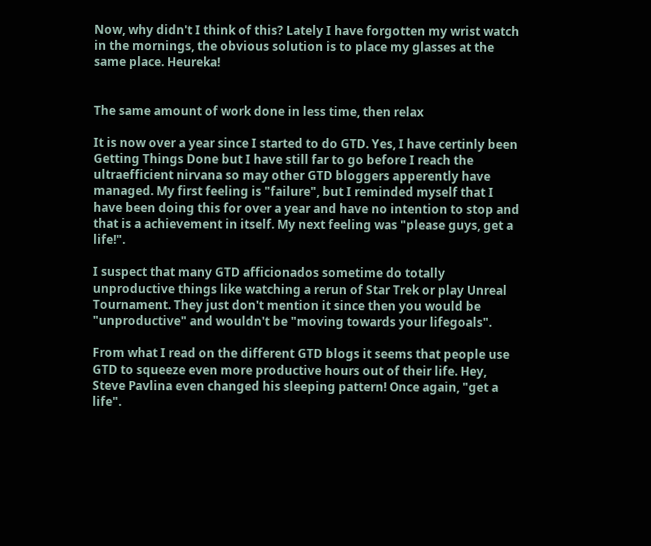Now, why didn't I think of this? Lately I have forgotten my wrist watch in the mornings, the obvious solution is to place my glasses at the same place. Heureka!


The same amount of work done in less time, then relax

It is now over a year since I started to do GTD. Yes, I have certinly been Getting Things Done but I have still far to go before I reach the ultraefficient nirvana so may other GTD bloggers apperently have managed. My first feeling is "failure", but I reminded myself that I have been doing this for over a year and have no intention to stop and that is a achievement in itself. My next feeling was "please guys, get a life!".

I suspect that many GTD afficionados sometime do totally unproductive things like watching a rerun of Star Trek or play Unreal Tournament. They just don't mention it since then you would be "unproductive" and wouldn't be "moving towards your lifegoals".

From what I read on the different GTD blogs it seems that people use GTD to squeeze even more productive hours out of their life. Hey, Steve Pavlina even changed his sleeping pattern! Once again, "get a life".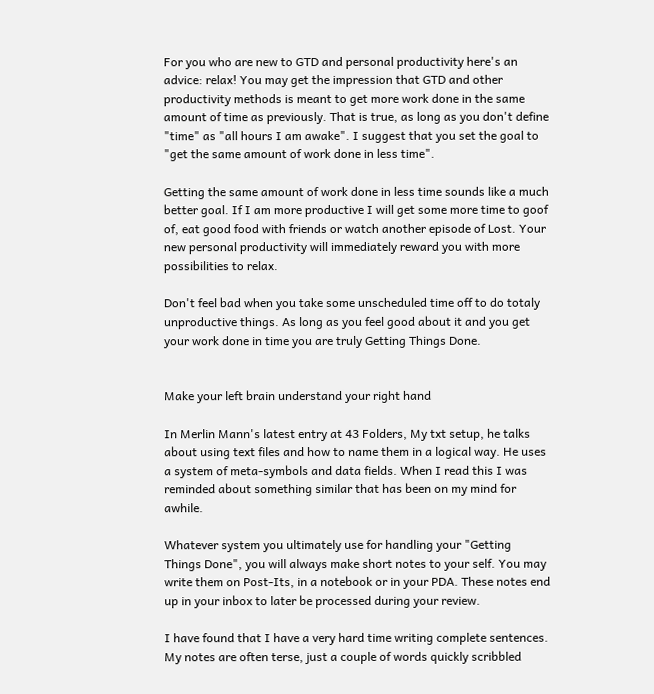For you who are new to GTD and personal productivity here's an advice: relax! You may get the impression that GTD and other productivity methods is meant to get more work done in the same amount of time as previously. That is true, as long as you don't define "time" as "all hours I am awake". I suggest that you set the goal to "get the same amount of work done in less time".

Getting the same amount of work done in less time sounds like a much better goal. If I am more productive I will get some more time to goof of, eat good food with friends or watch another episode of Lost. Your new personal productivity will immediately reward you with more possibilities to relax.

Don't feel bad when you take some unscheduled time off to do totaly unproductive things. As long as you feel good about it and you get your work done in time you are truly Getting Things Done.


Make your left brain understand your right hand

In Merlin Mann's latest entry at 43 Folders, My txt setup, he talks about using text files and how to name them in a logical way. He uses a system of meta-symbols and data fields. When I read this I was reminded about something similar that has been on my mind for awhile.

Whatever system you ultimately use for handling your "Getting Things Done", you will always make short notes to your self. You may write them on Post-Its, in a notebook or in your PDA. These notes end up in your inbox to later be processed during your review.

I have found that I have a very hard time writing complete sentences. My notes are often terse, just a couple of words quickly scribbled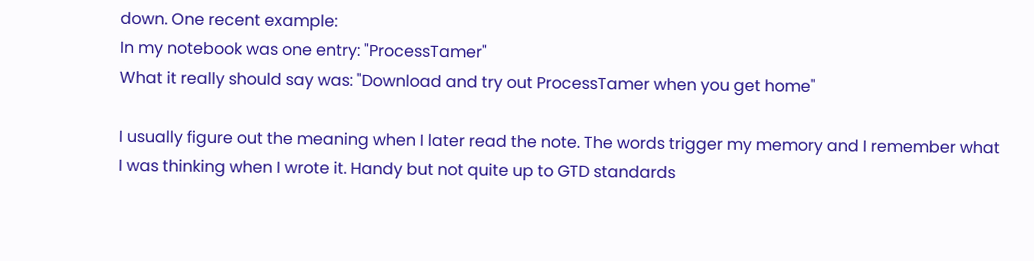down. One recent example:
In my notebook was one entry: "ProcessTamer"
What it really should say was: "Download and try out ProcessTamer when you get home"

I usually figure out the meaning when I later read the note. The words trigger my memory and I remember what I was thinking when I wrote it. Handy but not quite up to GTD standards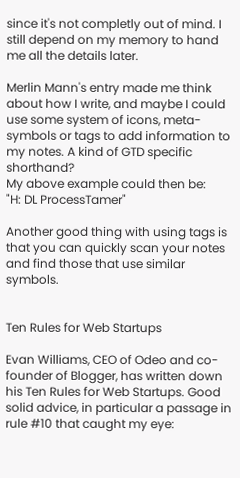since it's not completly out of mind. I still depend on my memory to hand me all the details later.

Merlin Mann's entry made me think about how I write, and maybe I could use some system of icons, meta-symbols or tags to add information to my notes. A kind of GTD specific shorthand?
My above example could then be:
"H: DL ProcessTamer"

Another good thing with using tags is that you can quickly scan your notes and find those that use similar symbols.


Ten Rules for Web Startups

Evan Williams, CEO of Odeo and co-founder of Blogger, has written down his Ten Rules for Web Startups. Good solid advice, in particular a passage in rule #10 that caught my eye: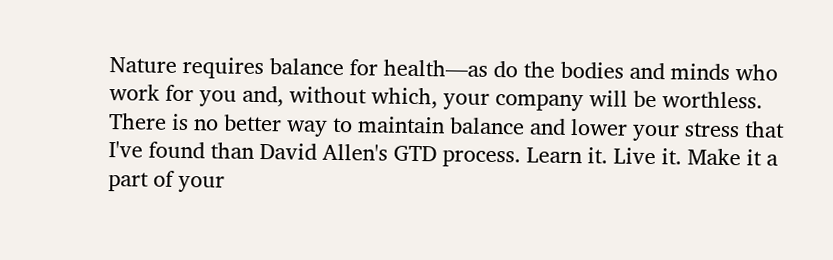Nature requires balance for health—as do the bodies and minds who work for you and, without which, your company will be worthless. There is no better way to maintain balance and lower your stress that I've found than David Allen's GTD process. Learn it. Live it. Make it a part of your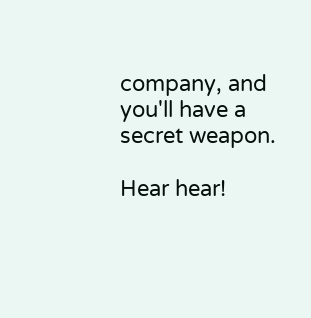company, and you'll have a secret weapon.

Hear hear!